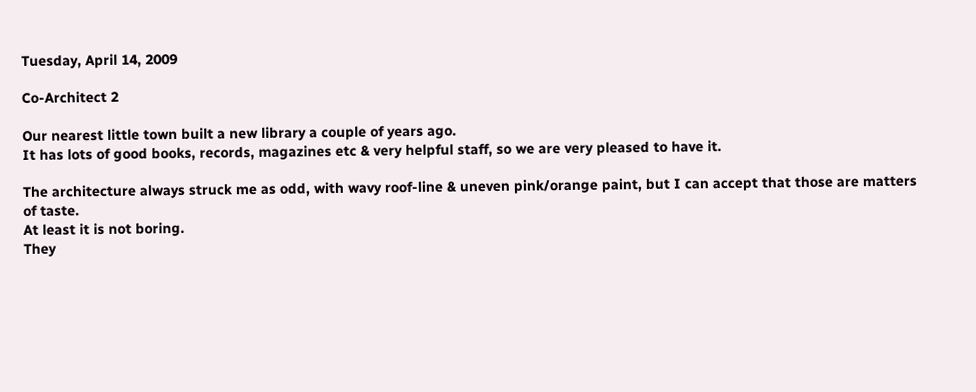Tuesday, April 14, 2009

Co-Architect 2

Our nearest little town built a new library a couple of years ago.
It has lots of good books, records, magazines etc & very helpful staff, so we are very pleased to have it.

The architecture always struck me as odd, with wavy roof-line & uneven pink/orange paint, but I can accept that those are matters of taste.
At least it is not boring.
They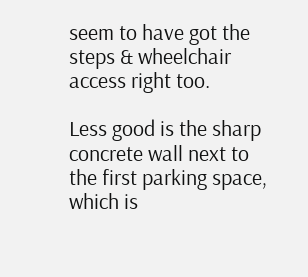seem to have got the steps & wheelchair access right too.

Less good is the sharp concrete wall next to the first parking space, which is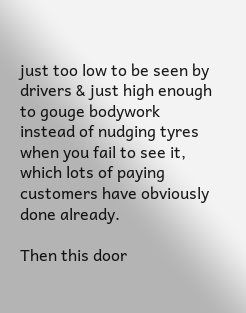just too low to be seen by drivers & just high enough to gouge bodywork instead of nudging tyres when you fail to see it, which lots of paying customers have obviously done already.

Then this door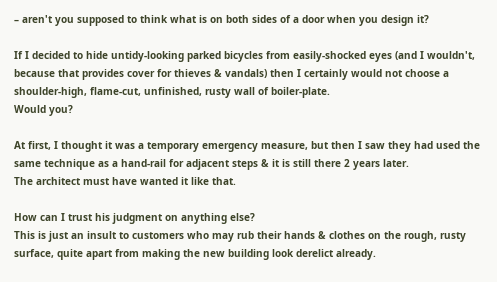– aren't you supposed to think what is on both sides of a door when you design it?

If I decided to hide untidy-looking parked bicycles from easily-shocked eyes (and I wouldn't, because that provides cover for thieves & vandals) then I certainly would not choose a shoulder-high, flame-cut, unfinished, rusty wall of boiler-plate.
Would you?

At first, I thought it was a temporary emergency measure, but then I saw they had used the same technique as a hand-rail for adjacent steps & it is still there 2 years later.
The architect must have wanted it like that.

How can I trust his judgment on anything else?
This is just an insult to customers who may rub their hands & clothes on the rough, rusty surface, quite apart from making the new building look derelict already.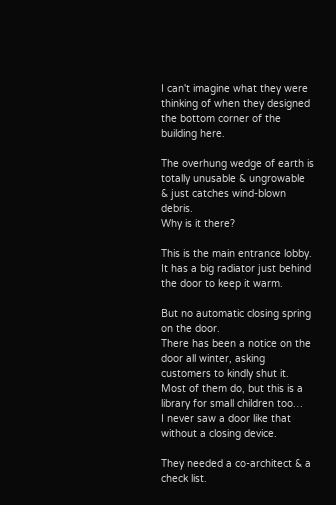I can't imagine what they were thinking of when they designed the bottom corner of the building here.

The overhung wedge of earth is totally unusable & ungrowable & just catches wind-blown debris.
Why is it there?

This is the main entrance lobby.
It has a big radiator just behind the door to keep it warm.

But no automatic closing spring on the door.
There has been a notice on the door all winter, asking customers to kindly shut it.
Most of them do, but this is a library for small children too…
I never saw a door like that without a closing device.

They needed a co-architect & a check list.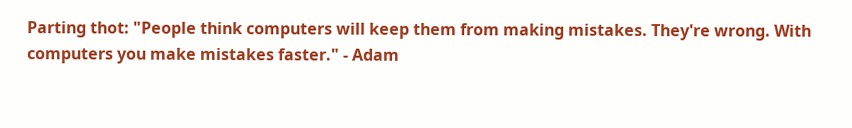Parting thot: "People think computers will keep them from making mistakes. They're wrong. With computers you make mistakes faster." - Adam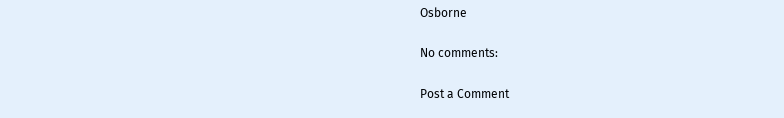Osborne

No comments:

Post a Comment